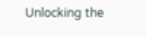Unlocking the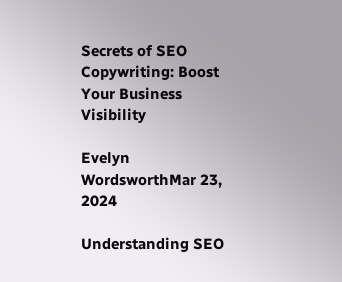Secrets of SEO Copywriting: Boost Your Business Visibility

Evelyn WordsworthMar 23, 2024

Understanding SEO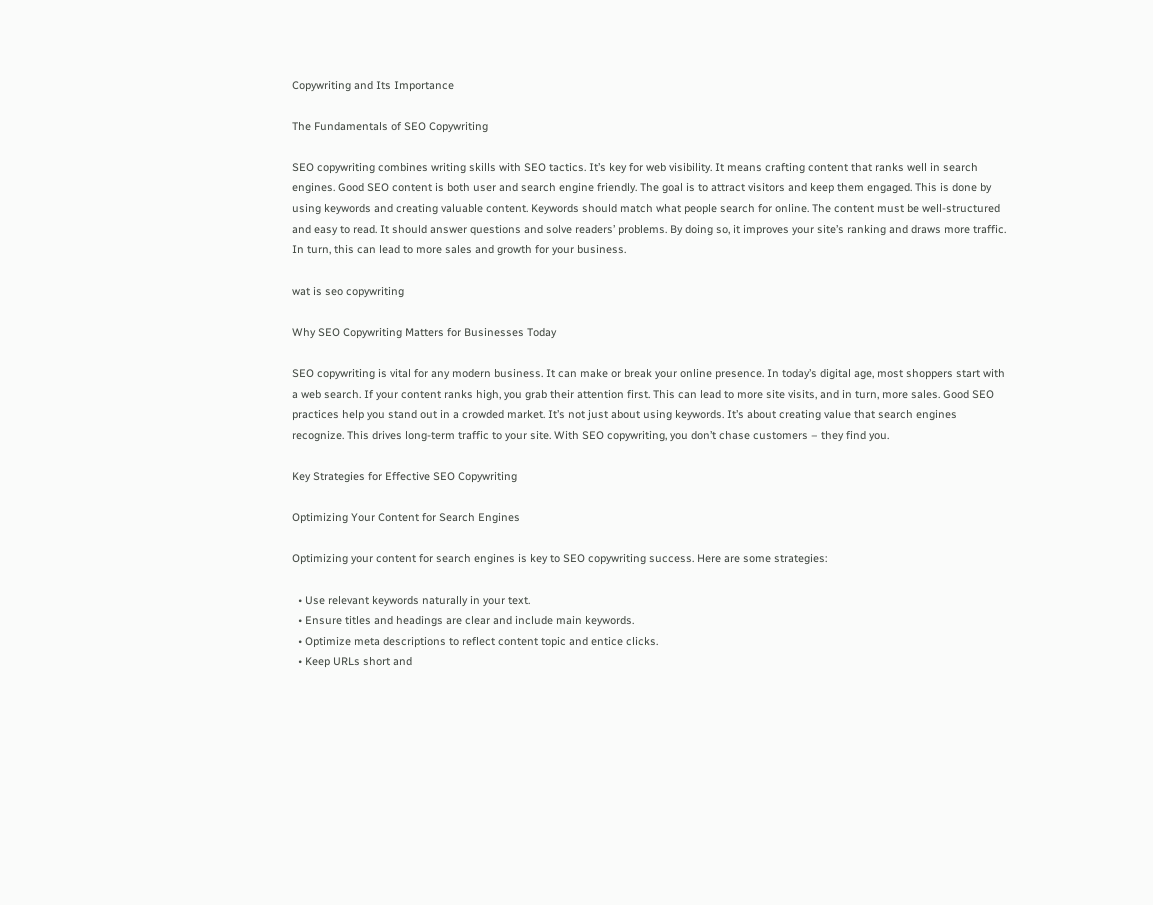Copywriting and Its Importance

The Fundamentals of SEO Copywriting

SEO copywriting combines writing skills with SEO tactics. It’s key for web visibility. It means crafting content that ranks well in search engines. Good SEO content is both user and search engine friendly. The goal is to attract visitors and keep them engaged. This is done by using keywords and creating valuable content. Keywords should match what people search for online. The content must be well-structured and easy to read. It should answer questions and solve readers’ problems. By doing so, it improves your site’s ranking and draws more traffic. In turn, this can lead to more sales and growth for your business.

wat is seo copywriting

Why SEO Copywriting Matters for Businesses Today

SEO copywriting is vital for any modern business. It can make or break your online presence. In today’s digital age, most shoppers start with a web search. If your content ranks high, you grab their attention first. This can lead to more site visits, and in turn, more sales. Good SEO practices help you stand out in a crowded market. It’s not just about using keywords. It’s about creating value that search engines recognize. This drives long-term traffic to your site. With SEO copywriting, you don’t chase customers – they find you.

Key Strategies for Effective SEO Copywriting

Optimizing Your Content for Search Engines

Optimizing your content for search engines is key to SEO copywriting success. Here are some strategies:

  • Use relevant keywords naturally in your text.
  • Ensure titles and headings are clear and include main keywords.
  • Optimize meta descriptions to reflect content topic and entice clicks.
  • Keep URLs short and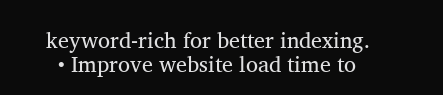keyword-rich for better indexing.
  • Improve website load time to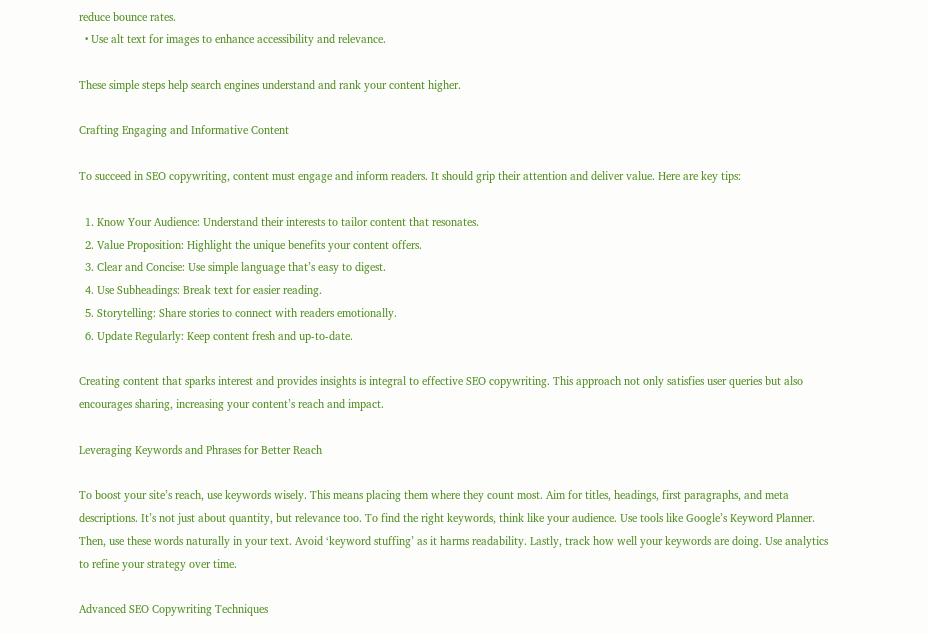reduce bounce rates.
  • Use alt text for images to enhance accessibility and relevance.

These simple steps help search engines understand and rank your content higher.

Crafting Engaging and Informative Content

To succeed in SEO copywriting, content must engage and inform readers. It should grip their attention and deliver value. Here are key tips:

  1. Know Your Audience: Understand their interests to tailor content that resonates.
  2. Value Proposition: Highlight the unique benefits your content offers.
  3. Clear and Concise: Use simple language that’s easy to digest.
  4. Use Subheadings: Break text for easier reading.
  5. Storytelling: Share stories to connect with readers emotionally.
  6. Update Regularly: Keep content fresh and up-to-date.

Creating content that sparks interest and provides insights is integral to effective SEO copywriting. This approach not only satisfies user queries but also encourages sharing, increasing your content’s reach and impact.

Leveraging Keywords and Phrases for Better Reach

To boost your site’s reach, use keywords wisely. This means placing them where they count most. Aim for titles, headings, first paragraphs, and meta descriptions. It’s not just about quantity, but relevance too. To find the right keywords, think like your audience. Use tools like Google’s Keyword Planner. Then, use these words naturally in your text. Avoid ‘keyword stuffing’ as it harms readability. Lastly, track how well your keywords are doing. Use analytics to refine your strategy over time.

Advanced SEO Copywriting Techniques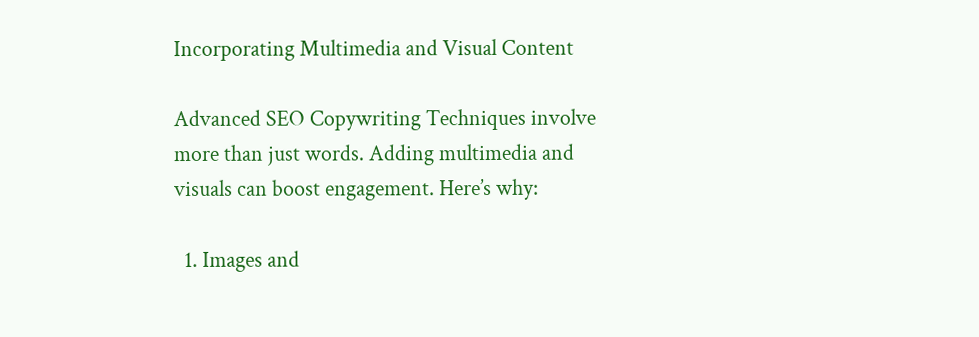Incorporating Multimedia and Visual Content

Advanced SEO Copywriting Techniques involve more than just words. Adding multimedia and visuals can boost engagement. Here’s why:

  1. Images and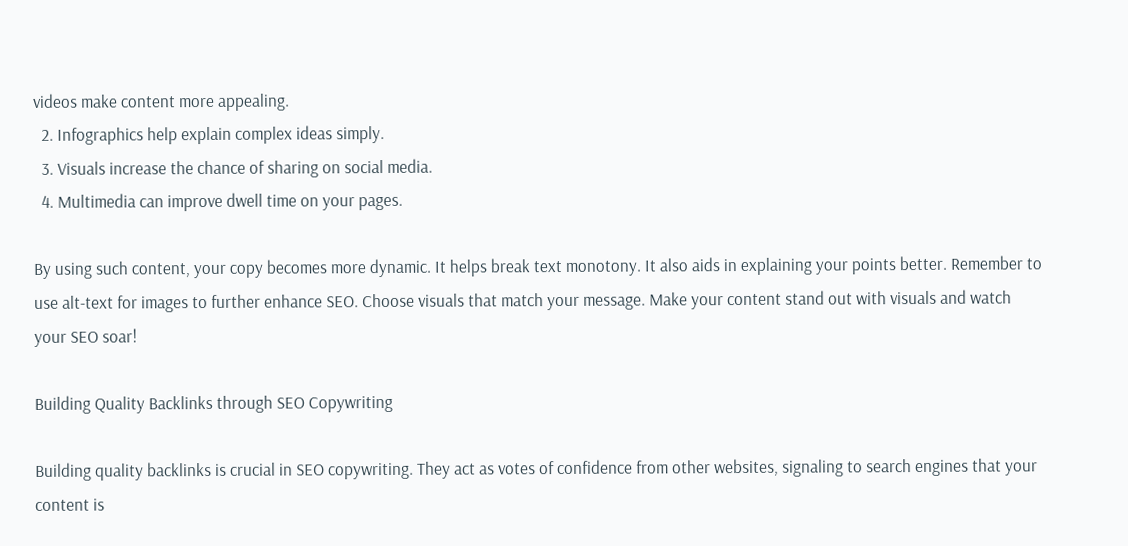videos make content more appealing.
  2. Infographics help explain complex ideas simply.
  3. Visuals increase the chance of sharing on social media.
  4. Multimedia can improve dwell time on your pages.

By using such content, your copy becomes more dynamic. It helps break text monotony. It also aids in explaining your points better. Remember to use alt-text for images to further enhance SEO. Choose visuals that match your message. Make your content stand out with visuals and watch your SEO soar!

Building Quality Backlinks through SEO Copywriting

Building quality backlinks is crucial in SEO copywriting. They act as votes of confidence from other websites, signaling to search engines that your content is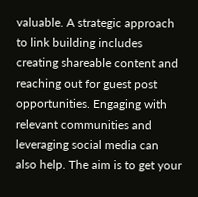valuable. A strategic approach to link building includes creating shareable content and reaching out for guest post opportunities. Engaging with relevant communities and leveraging social media can also help. The aim is to get your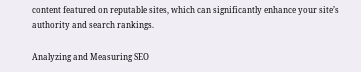content featured on reputable sites, which can significantly enhance your site’s authority and search rankings.

Analyzing and Measuring SEO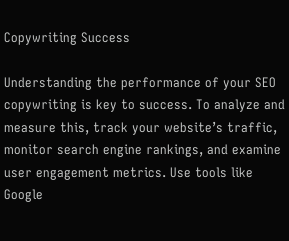Copywriting Success

Understanding the performance of your SEO copywriting is key to success. To analyze and measure this, track your website’s traffic, monitor search engine rankings, and examine user engagement metrics. Use tools like Google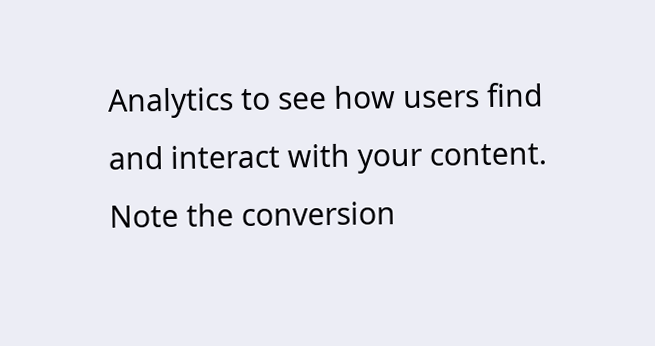Analytics to see how users find and interact with your content. Note the conversion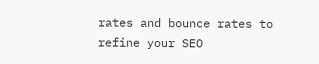rates and bounce rates to refine your SEO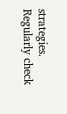strategies. Regularly check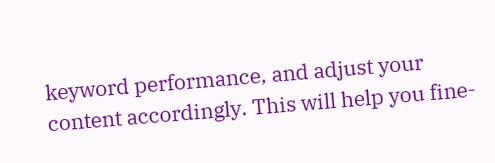keyword performance, and adjust your content accordingly. This will help you fine-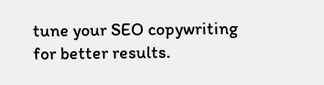tune your SEO copywriting for better results.